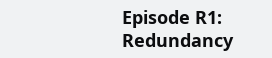Episode R1: Redundancy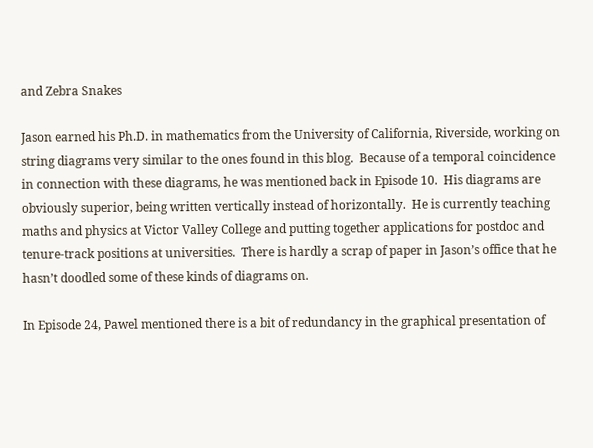and Zebra Snakes

Jason earned his Ph.D. in mathematics from the University of California, Riverside, working on string diagrams very similar to the ones found in this blog.  Because of a temporal coincidence in connection with these diagrams, he was mentioned back in Episode 10.  His diagrams are obviously superior, being written vertically instead of horizontally.  He is currently teaching maths and physics at Victor Valley College and putting together applications for postdoc and tenure-track positions at universities.  There is hardly a scrap of paper in Jason’s office that he hasn’t doodled some of these kinds of diagrams on.

In Episode 24, Pawel mentioned there is a bit of redundancy in the graphical presentation of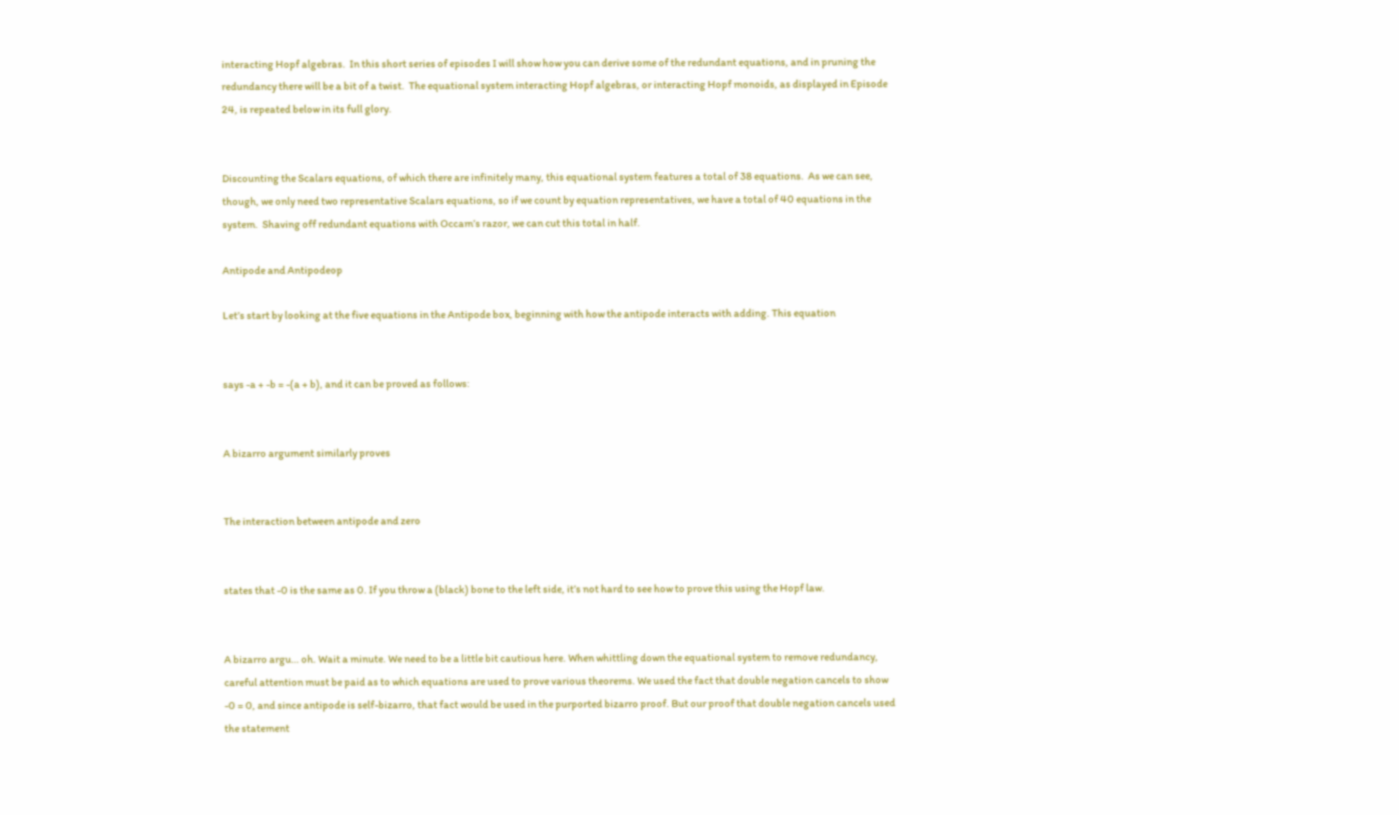interacting Hopf algebras.  In this short series of episodes I will show how you can derive some of the redundant equations, and in pruning the redundancy there will be a bit of a twist.  The equational system interacting Hopf algebras, or interacting Hopf monoids, as displayed in Episode 24, is repeated below in its full glory.


Discounting the Scalars equations, of which there are infinitely many, this equational system features a total of 38 equations.  As we can see, though, we only need two representative Scalars equations, so if we count by equation representatives, we have a total of 40 equations in the system.  Shaving off redundant equations with Occam’s razor, we can cut this total in half.

Antipode and Antipodeop

Let’s start by looking at the five equations in the Antipode box, beginning with how the antipode interacts with adding. This equation


says -a + -b = -(a + b), and it can be proved as follows:


A bizarro argument similarly proves


The interaction between antipode and zero


states that -0 is the same as 0. If you throw a (black) bone to the left side, it’s not hard to see how to prove this using the Hopf law.


A bizarro argu… oh. Wait a minute. We need to be a little bit cautious here. When whittling down the equational system to remove redundancy, careful attention must be paid as to which equations are used to prove various theorems. We used the fact that double negation cancels to show -0 = 0, and since antipode is self-bizarro, that fact would be used in the purported bizarro proof. But our proof that double negation cancels used the statement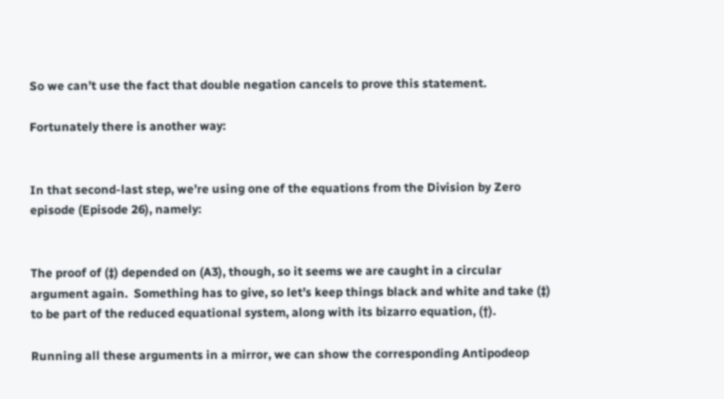So we can’t use the fact that double negation cancels to prove this statement.

Fortunately there is another way:


In that second-last step, we’re using one of the equations from the Division by Zero episode (Episode 26), namely:


The proof of (‡) depended on (A3), though, so it seems we are caught in a circular argument again.  Something has to give, so let’s keep things black and white and take (‡) to be part of the reduced equational system, along with its bizarro equation, (†).

Running all these arguments in a mirror, we can show the corresponding Antipodeop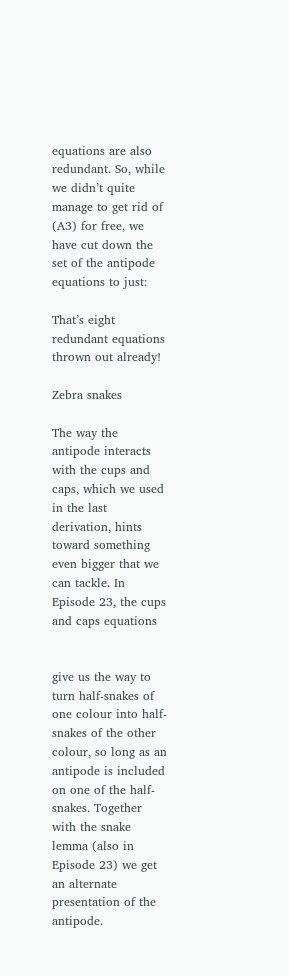equations are also redundant. So, while we didn’t quite manage to get rid of (A3) for free, we have cut down the set of the antipode equations to just:

That’s eight redundant equations thrown out already!

Zebra snakes

The way the antipode interacts with the cups and caps, which we used in the last derivation, hints toward something even bigger that we can tackle. In Episode 23, the cups and caps equations


give us the way to turn half-snakes of one colour into half-snakes of the other colour, so long as an antipode is included on one of the half-snakes. Together with the snake lemma (also in Episode 23) we get an alternate presentation of the antipode.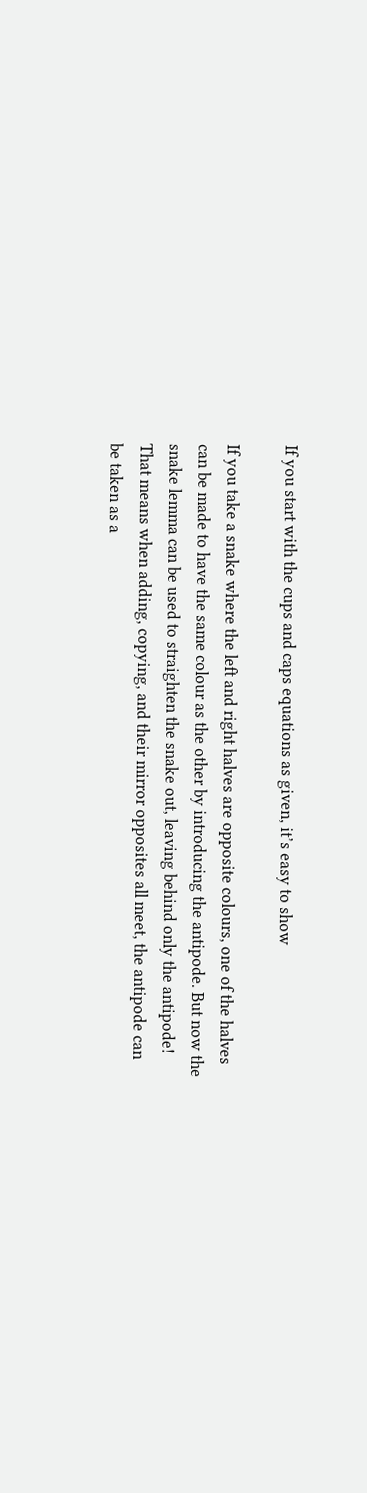If you start with the cups and caps equations as given, it’s easy to show

If you take a snake where the left and right halves are opposite colours, one of the halves can be made to have the same colour as the other by introducing the antipode. But now the snake lemma can be used to straighten the snake out, leaving behind only the antipode! That means when adding, copying, and their mirror opposites all meet, the antipode can be taken as a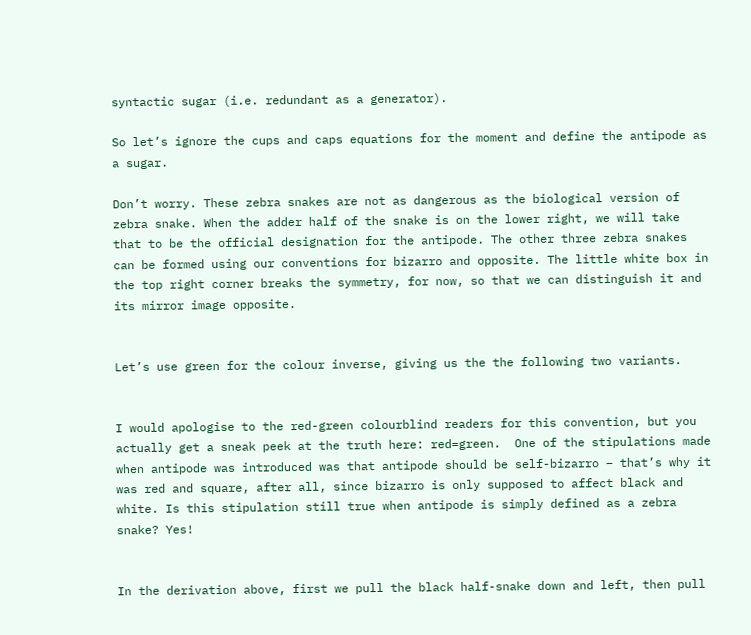syntactic sugar (i.e. redundant as a generator).

So let’s ignore the cups and caps equations for the moment and define the antipode as a sugar.

Don’t worry. These zebra snakes are not as dangerous as the biological version of zebra snake. When the adder half of the snake is on the lower right, we will take that to be the official designation for the antipode. The other three zebra snakes can be formed using our conventions for bizarro and opposite. The little white box in the top right corner breaks the symmetry, for now, so that we can distinguish it and its mirror image opposite.


Let’s use green for the colour inverse, giving us the the following two variants.


I would apologise to the red-green colourblind readers for this convention, but you actually get a sneak peek at the truth here: red=green.  One of the stipulations made when antipode was introduced was that antipode should be self-bizarro – that’s why it was red and square, after all, since bizarro is only supposed to affect black and white. Is this stipulation still true when antipode is simply defined as a zebra snake? Yes!


In the derivation above, first we pull the black half-snake down and left, then pull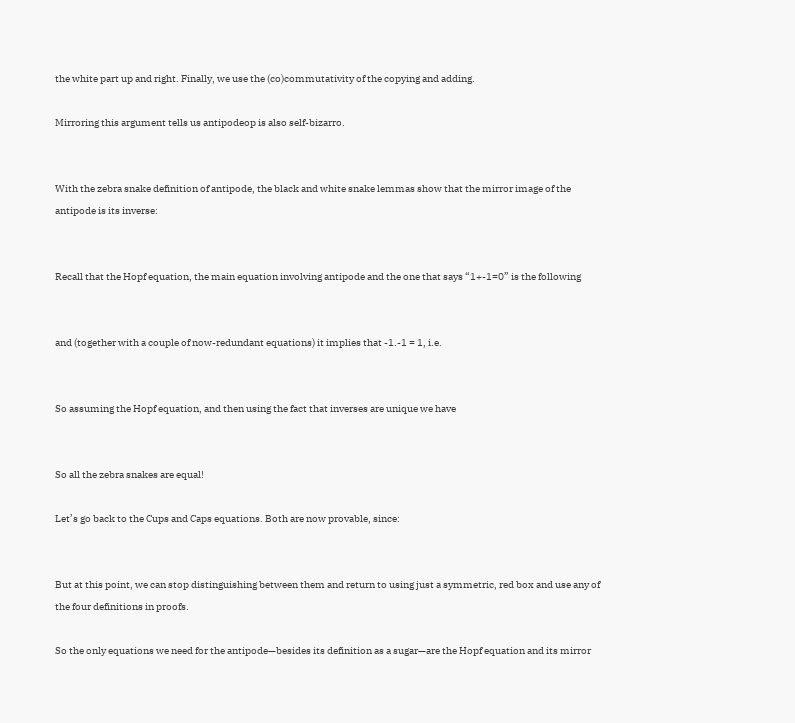the white part up and right. Finally, we use the (co)commutativity of the copying and adding.

Mirroring this argument tells us antipodeop is also self-bizarro.


With the zebra snake definition of antipode, the black and white snake lemmas show that the mirror image of the antipode is its inverse:


Recall that the Hopf equation, the main equation involving antipode and the one that says “1+-1=0” is the following


and (together with a couple of now-redundant equations) it implies that -1.-1 = 1, i.e.


So assuming the Hopf equation, and then using the fact that inverses are unique we have


So all the zebra snakes are equal!

Let’s go back to the Cups and Caps equations. Both are now provable, since:


But at this point, we can stop distinguishing between them and return to using just a symmetric, red box and use any of the four definitions in proofs.

So the only equations we need for the antipode—besides its definition as a sugar—are the Hopf equation and its mirror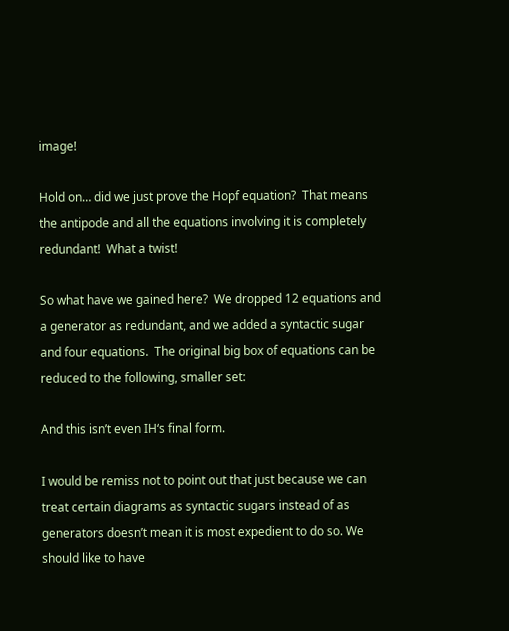image!

Hold on… did we just prove the Hopf equation?  That means the antipode and all the equations involving it is completely redundant!  What a twist!

So what have we gained here?  We dropped 12 equations and a generator as redundant, and we added a syntactic sugar and four equations.  The original big box of equations can be reduced to the following, smaller set:

And this isn’t even IH‘s final form.

I would be remiss not to point out that just because we can treat certain diagrams as syntactic sugars instead of as generators doesn’t mean it is most expedient to do so. We should like to have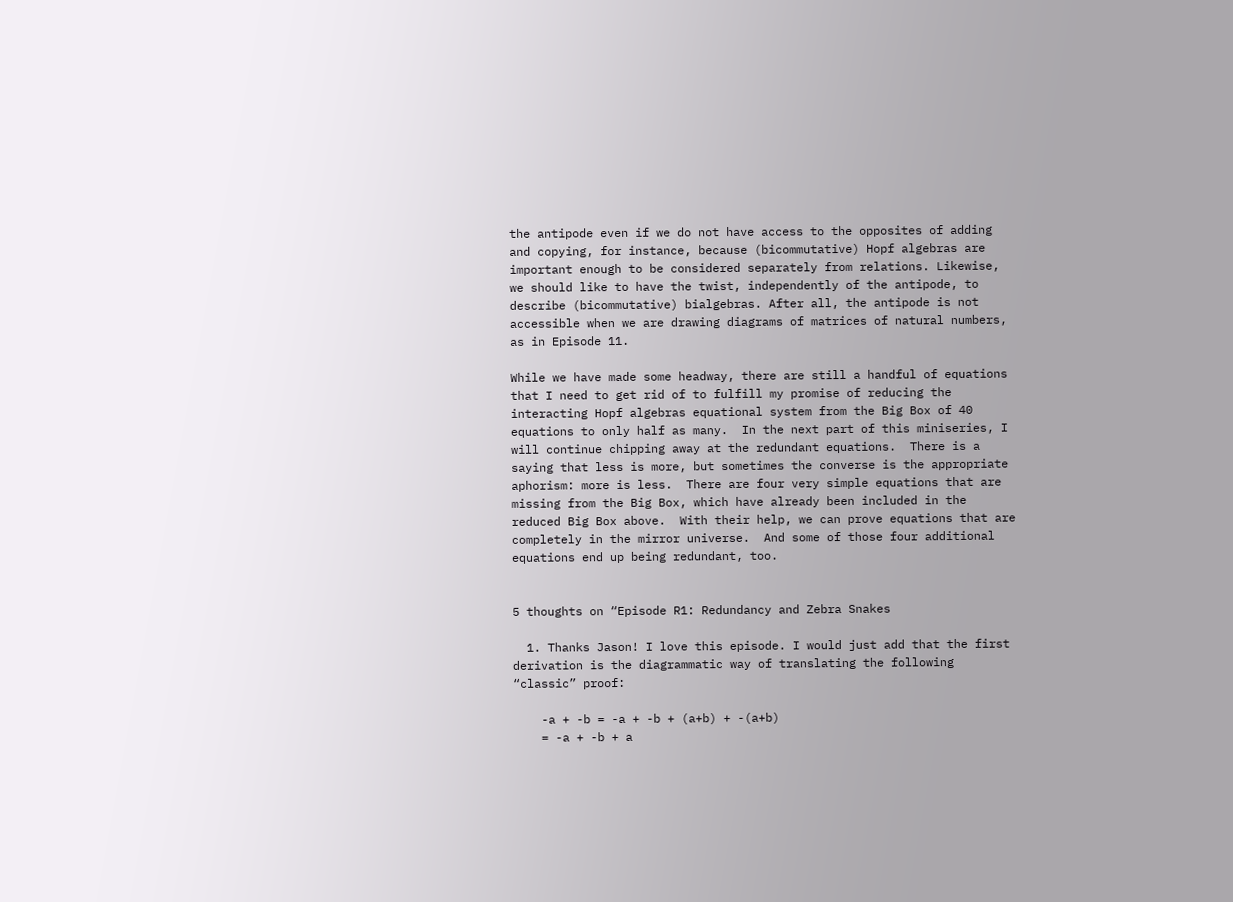the antipode even if we do not have access to the opposites of adding and copying, for instance, because (bicommutative) Hopf algebras are important enough to be considered separately from relations. Likewise, we should like to have the twist, independently of the antipode, to describe (bicommutative) bialgebras. After all, the antipode is not accessible when we are drawing diagrams of matrices of natural numbers, as in Episode 11.

While we have made some headway, there are still a handful of equations that I need to get rid of to fulfill my promise of reducing the interacting Hopf algebras equational system from the Big Box of 40 equations to only half as many.  In the next part of this miniseries, I will continue chipping away at the redundant equations.  There is a saying that less is more, but sometimes the converse is the appropriate aphorism: more is less.  There are four very simple equations that are missing from the Big Box, which have already been included in the reduced Big Box above.  With their help, we can prove equations that are completely in the mirror universe.  And some of those four additional equations end up being redundant, too.


5 thoughts on “Episode R1: Redundancy and Zebra Snakes

  1. Thanks Jason! I love this episode. I would just add that the first derivation is the diagrammatic way of translating the following “classic” proof:

    -a + -b = -a + -b + (a+b) + -(a+b)
    = -a + -b + a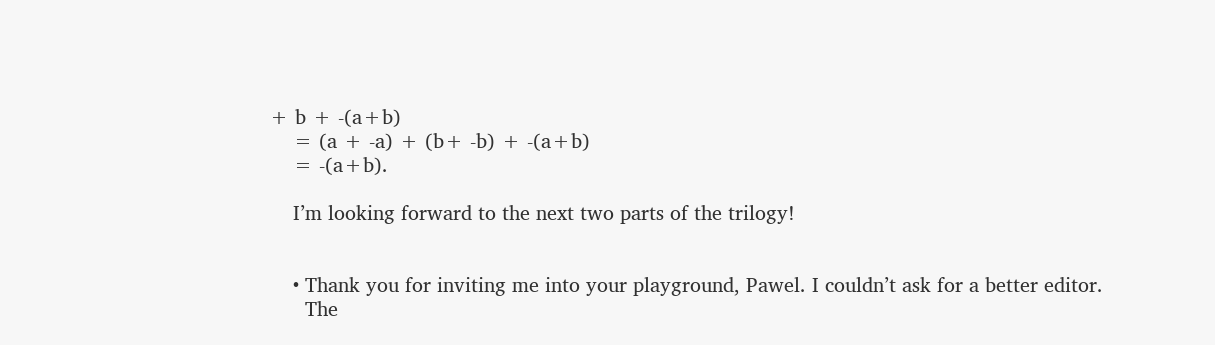+ b + -(a+b)
    = (a + -a) + (b+ -b) + -(a+b)
    = -(a+b).

    I’m looking forward to the next two parts of the trilogy!


    • Thank you for inviting me into your playground, Pawel. I couldn’t ask for a better editor.
      The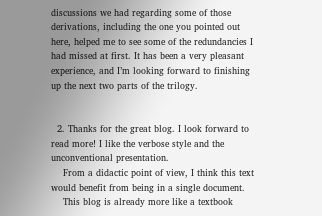discussions we had regarding some of those derivations, including the one you pointed out here, helped me to see some of the redundancies I had missed at first. It has been a very pleasant experience, and I’m looking forward to finishing up the next two parts of the trilogy.


  2. Thanks for the great blog. I look forward to read more! I like the verbose style and the unconventional presentation.
    From a didactic point of view, I think this text would benefit from being in a single document.
    This blog is already more like a textbook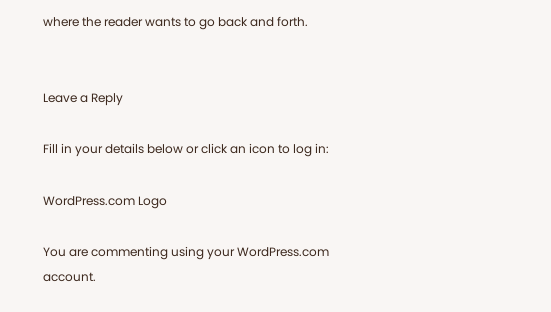where the reader wants to go back and forth.


Leave a Reply

Fill in your details below or click an icon to log in:

WordPress.com Logo

You are commenting using your WordPress.com account.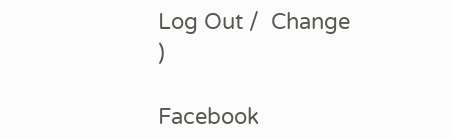Log Out /  Change )

Facebook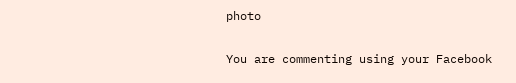photo

You are commenting using your Facebook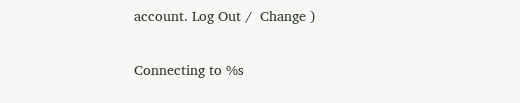account. Log Out /  Change )

Connecting to %s